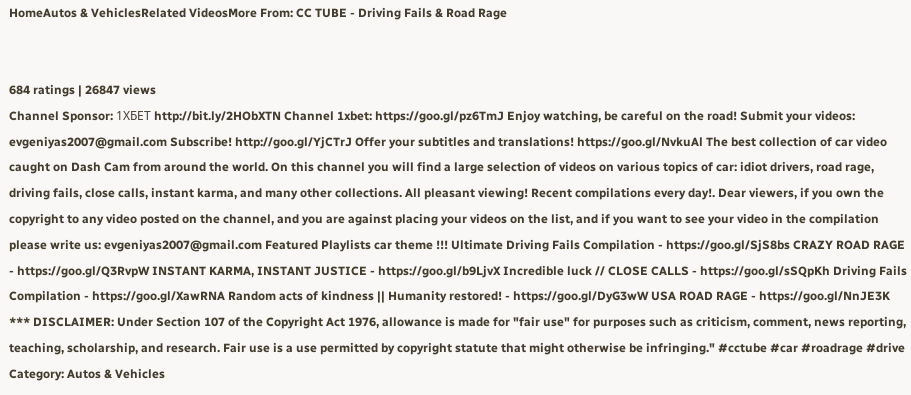HomeAutos & VehiclesRelated VideosMore From: CC TUBE - Driving Fails & Road Rage


684 ratings | 26847 views
Channel Sponsor: 1ХБЕТ http://bit.ly/2HObXTN Channel 1xbet: https://goo.gl/pz6TmJ Enjoy watching, be careful on the road! Submit your videos: evgeniyas2007@gmail.com Subscribe! http://goo.gl/YjCTrJ Offer your subtitles and translations! https://goo.gl/NvkuAl The best collection of car video caught on Dash Cam from around the world. On this channel you will find a large selection of videos on various topics of car: idiot drivers, road rage, driving fails, close calls, instant karma, and many other collections. All pleasant viewing! Recent compilations every day!. Dear viewers, if you own the copyright to any video posted on the channel, and you are against placing your videos on the list, and if you want to see your video in the compilation please write us: evgeniyas2007@gmail.com Featured Playlists car theme !!! Ultimate Driving Fails Compilation - https://goo.gl/SjS8bs CRAZY ROAD RAGE - https://goo.gl/Q3RvpW INSTANT KARMA, INSTANT JUSTICE - https://goo.gl/b9LjvX Incredible luck // CLOSE CALLS - https://goo.gl/sSQpKh Driving Fails Compilation - https://goo.gl/XawRNA Random acts of kindness || Humanity restored! - https://goo.gl/DyG3wW USA ROAD RAGE - https://goo.gl/NnJE3K *** DISCLAIMER: Under Section 107 of the Copyright Act 1976, allowance is made for "fair use" for purposes such as criticism, comment, news reporting, teaching, scholarship, and research. Fair use is a use permitted by copyright statute that might otherwise be infringing." #cctube #car #roadrage #drive
Category: Autos & Vehicles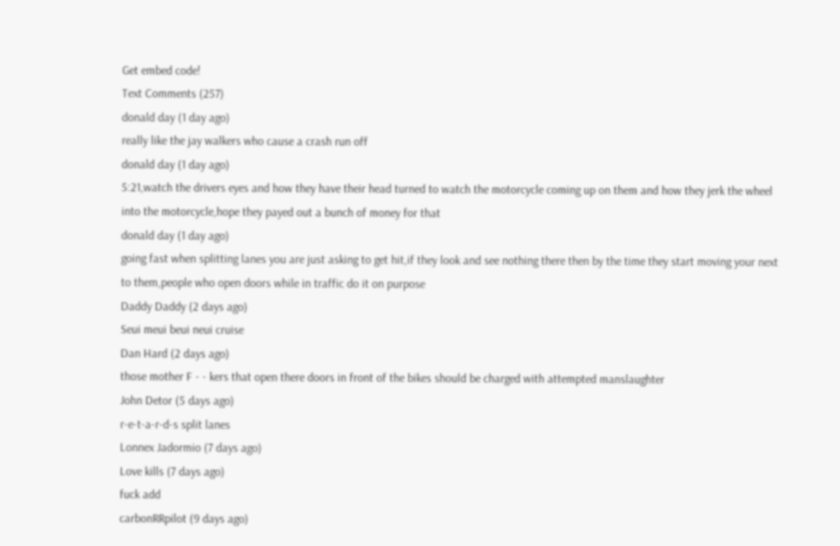Get embed code!
Text Comments (257)
donald day (1 day ago)
really like the jay walkers who cause a crash run off
donald day (1 day ago)
5:21,watch the drivers eyes and how they have their head turned to watch the motorcycle coming up on them and how they jerk the wheel into the motorcycle,hope they payed out a bunch of money for that
donald day (1 day ago)
going fast when splitting lanes you are just asking to get hit,if they look and see nothing there then by the time they start moving your next to them,people who open doors while in traffic do it on purpose
Daddy Daddy (2 days ago)
Seui meui beui neui cruise
Dan Hard (2 days ago)
those mother F - - kers that open there doors in front of the bikes should be charged with attempted manslaughter
John Detor (5 days ago)
r-e-t-a-r-d-s split lanes
Lonnex Jadormio (7 days ago)
Love kills (7 days ago)
fuck add
carbonRRpilot (9 days ago)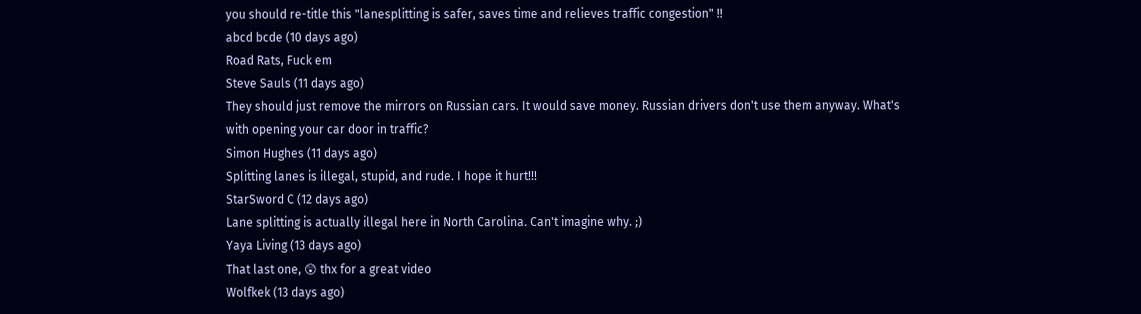you should re-title this "lanesplitting is safer, saves time and relieves traffic congestion" !!
abcd bcde (10 days ago)
Road Rats, Fuck em
Steve Sauls (11 days ago)
They should just remove the mirrors on Russian cars. It would save money. Russian drivers don't use them anyway. What's with opening your car door in traffic?
Simon Hughes (11 days ago)
Splitting lanes is illegal, stupid, and rude. I hope it hurt!!!
StarSword C (12 days ago)
Lane splitting is actually illegal here in North Carolina. Can't imagine why. ;)
Yaya Living (13 days ago)
That last one, 😲 thx for a great video
Wolfkek (13 days ago)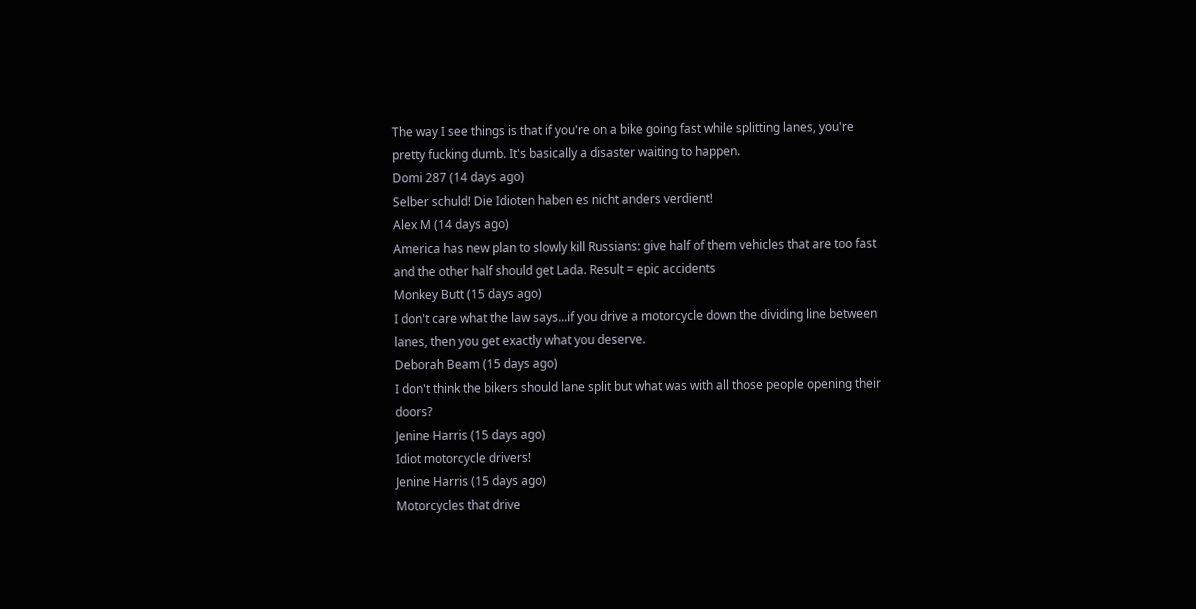The way I see things is that if you're on a bike going fast while splitting lanes, you're pretty fucking dumb. It's basically a disaster waiting to happen.
Domi 287 (14 days ago)
Selber schuld! Die Idioten haben es nicht anders verdient!
Alex M (14 days ago)
America has new plan to slowly kill Russians: give half of them vehicles that are too fast and the other half should get Lada. Result = epic accidents
Monkey Butt (15 days ago)
I don't care what the law says...if you drive a motorcycle down the dividing line between lanes, then you get exactly what you deserve.
Deborah Beam (15 days ago)
I don't think the bikers should lane split but what was with all those people opening their doors?
Jenine Harris (15 days ago)
Idiot motorcycle drivers!
Jenine Harris (15 days ago)
Motorcycles that drive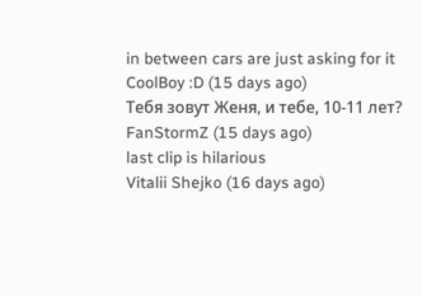in between cars are just asking for it
CoolBoy :D (15 days ago)
Тебя зовут Женя, и тебе, 10-11 лет?
FanStormZ (15 days ago)
last clip is hilarious
Vitalii Shejko (16 days ago)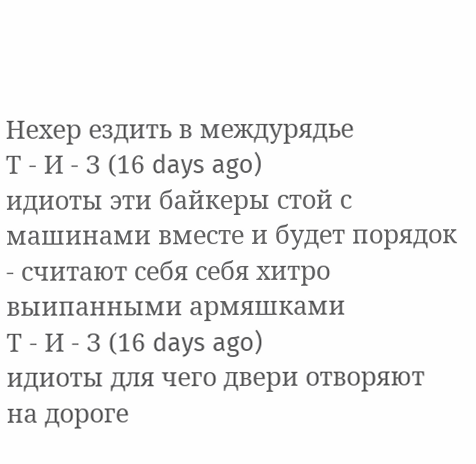Нехер ездить в междурядье
Т - И - З (16 days ago)
идиоты эти байкеры стой с машинами вместе и будет порядок - считают себя себя хитро выипанными армяшками
Т - И - З (16 days ago)
идиоты для чего двери отворяют на дороге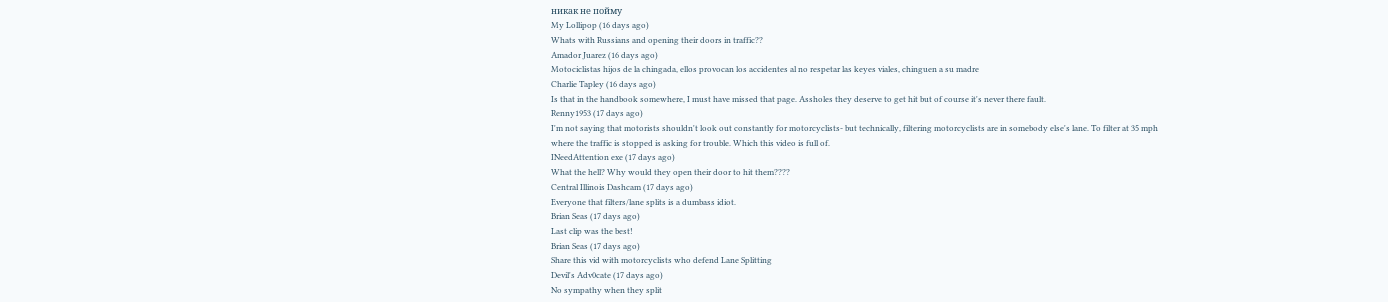никак не пойму
My Lollipop (16 days ago)
Whats with Russians and opening their doors in traffic??
Amador Juarez (16 days ago)
Motociclistas hijos de la chingada, ellos provocan los accidentes al no respetar las keyes viales, chinguen a su madre
Charlie Tapley (16 days ago)
Is that in the handbook somewhere, I must have missed that page. Assholes they deserve to get hit but of course it's never there fault.
Renny1953 (17 days ago)
I'm not saying that motorists shouldn't look out constantly for motorcyclists- but technically, filtering motorcyclists are in somebody else's lane. To filter at 35 mph where the traffic is stopped is asking for trouble. Which this video is full of.
INeedAttention exe (17 days ago)
What the hell? Why would they open their door to hit them????
Central Illinois Dashcam (17 days ago)
Everyone that filters/lane splits is a dumbass idiot.
Brian Seas (17 days ago)
Last clip was the best!
Brian Seas (17 days ago)
Share this vid with motorcyclists who defend Lane Splitting
Devil's Adv0cate (17 days ago)
No sympathy when they split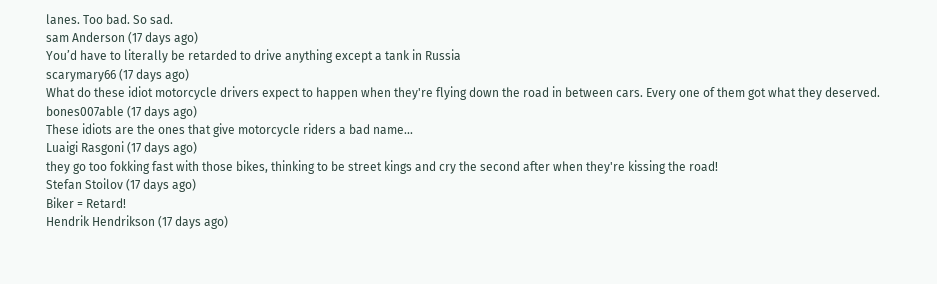lanes. Too bad. So sad.
sam Anderson (17 days ago)
You’d have to literally be retarded to drive anything except a tank in Russia
scarymary66 (17 days ago)
What do these idiot motorcycle drivers expect to happen when they're flying down the road in between cars. Every one of them got what they deserved.
bones007able (17 days ago)
These idiots are the ones that give motorcycle riders a bad name...
Luaigi Rasgoni (17 days ago)
they go too fokking fast with those bikes, thinking to be street kings and cry the second after when they're kissing the road!
Stefan Stoilov (17 days ago)
Biker = Retard!
Hendrik Hendrikson (17 days ago)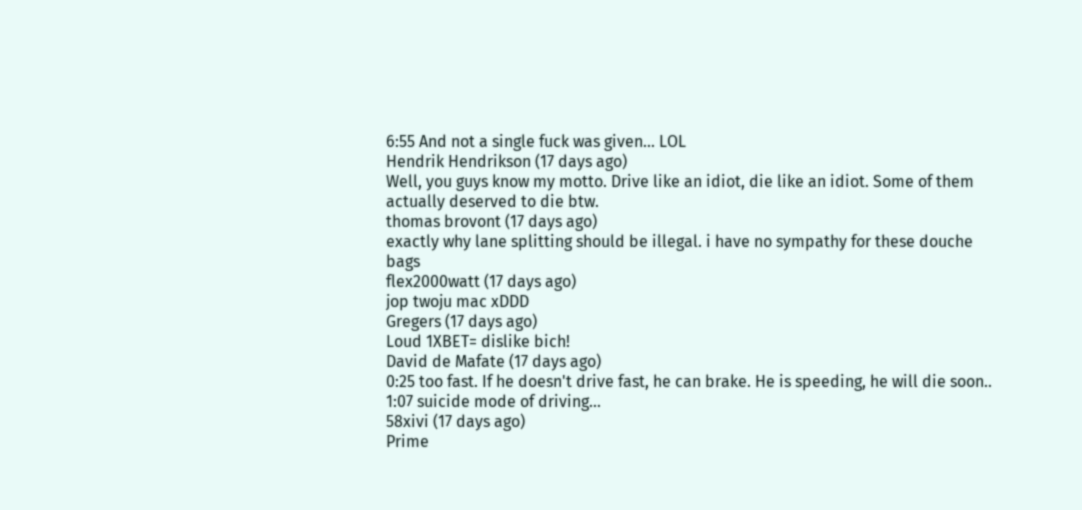6:55 And not a single fuck was given... LOL
Hendrik Hendrikson (17 days ago)
Well, you guys know my motto. Drive like an idiot, die like an idiot. Some of them actually deserved to die btw.
thomas brovont (17 days ago)
exactly why lane splitting should be illegal. i have no sympathy for these douche bags
flex2000watt (17 days ago)
jop twoju mac xDDD
Gregers (17 days ago)
Loud 1XBET= dislike bich!
David de Mafate (17 days ago)
0:25 too fast. If he doesn't drive fast, he can brake. He is speeding, he will die soon.. 1:07 suicide mode of driving...
58xivi (17 days ago)
Prime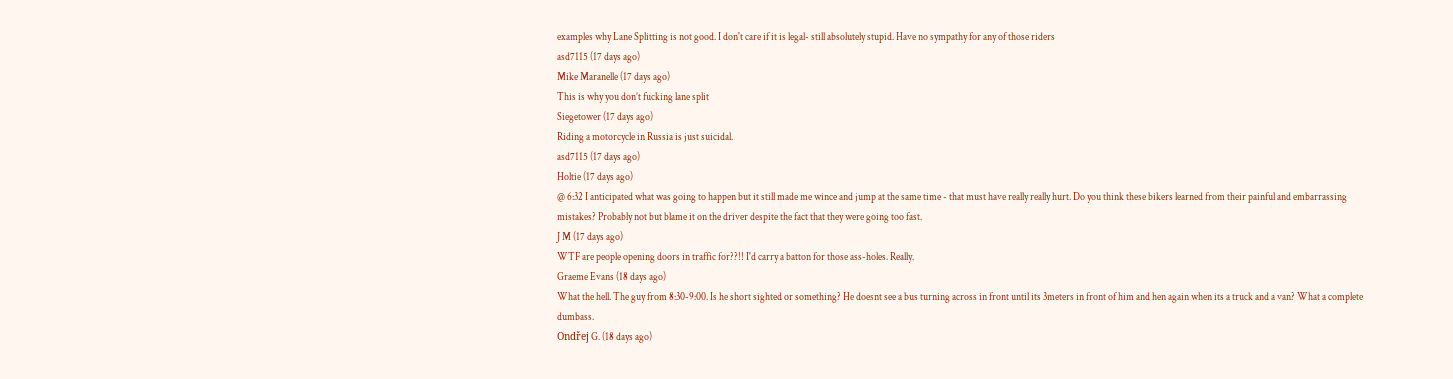examples why Lane Splitting is not good. I don't care if it is legal- still absolutely stupid. Have no sympathy for any of those riders
asd7115 (17 days ago)
Mike Maranelle (17 days ago)
This is why you don’t fucking lane split
Siegetower (17 days ago)
Riding a motorcycle in Russia is just suicidal.
asd7115 (17 days ago)
Holtie (17 days ago)
@ 6:32 I anticipated what was going to happen but it still made me wince and jump at the same time - that must have really really hurt. Do you think these bikers learned from their painful and embarrassing mistakes? Probably not but blame it on the driver despite the fact that they were going too fast.
J M (17 days ago)
WTF are people opening doors in traffic for??!! I'd carry a batton for those ass-holes. Really.
Graeme Evans (18 days ago)
What the hell. The guy from 8:30-9:00. Is he short sighted or something? He doesnt see a bus turning across in front until its 3meters in front of him and hen again when its a truck and a van? What a complete dumbass.
Ondřej G. (18 days ago)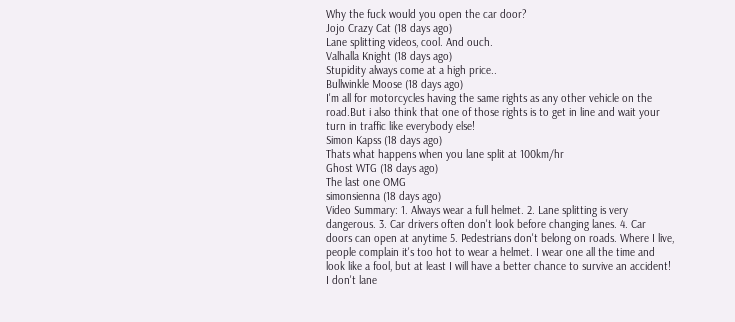Why the fuck would you open the car door?
Jojo Crazy Cat (18 days ago)
Lane splitting videos, cool. And ouch.
Valhalla Knight (18 days ago)
Stupidity always come at a high price..
Bullwinkle Moose (18 days ago)
I'm all for motorcycles having the same rights as any other vehicle on the road.But i also think that one of those rights is to get in line and wait your turn in traffic like everybody else!
Simon Kapss (18 days ago)
Thats what happens when you lane split at 100km/hr
Ghost WTG (18 days ago)
The last one OMG
simonsienna (18 days ago)
Video Summary: 1. Always wear a full helmet. 2. Lane splitting is very dangerous. 3. Car drivers often don't look before changing lanes. 4. Car doors can open at anytime 5. Pedestrians don't belong on roads. Where I live, people complain it's too hot to wear a helmet. I wear one all the time and look like a fool, but at least I will have a better chance to survive an accident! I don't lane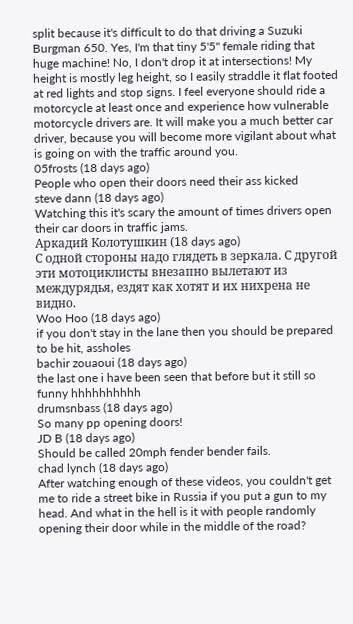split because it's difficult to do that driving a Suzuki Burgman 650. Yes, I'm that tiny 5'5" female riding that huge machine! No, I don't drop it at intersections! My height is mostly leg height, so I easily straddle it flat footed at red lights and stop signs. I feel everyone should ride a motorcycle at least once and experience how vulnerable motorcycle drivers are. It will make you a much better car driver, because you will become more vigilant about what is going on with the traffic around you.
05frosts (18 days ago)
People who open their doors need their ass kicked
steve dann (18 days ago)
Watching this it's scary the amount of times drivers open their car doors in traffic jams.
Аркадий Колотушкин (18 days ago)
С одной стороны надо глядеть в зеркала. С другой эти мотоциклисты внезапно вылетают из междурядья, ездят как хотят и их нихрена не видно.
Woo Hoo (18 days ago)
if you don't stay in the lane then you should be prepared to be hit, assholes
bachir zouaoui (18 days ago)
the last one i have been seen that before but it still so funny hhhhhhhhhh
drumsnbass (18 days ago)
So many pp opening doors!
JD B (18 days ago)
Should be called 20mph fender bender fails.
chad lynch (18 days ago)
After watching enough of these videos, you couldn't get me to ride a street bike in Russia if you put a gun to my head. And what in the hell is it with people randomly opening their door while in the middle of the road?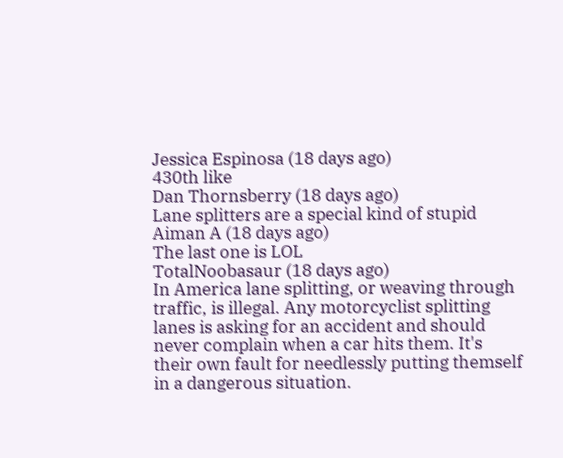Jessica Espinosa (18 days ago)
430th like
Dan Thornsberry (18 days ago)
Lane splitters are a special kind of stupid
Aiman A (18 days ago)
The last one is LOL
TotalNoobasaur (18 days ago)
In America lane splitting, or weaving through traffic, is illegal. Any motorcyclist splitting lanes is asking for an accident and should never complain when a car hits them. It's their own fault for needlessly putting themself in a dangerous situation.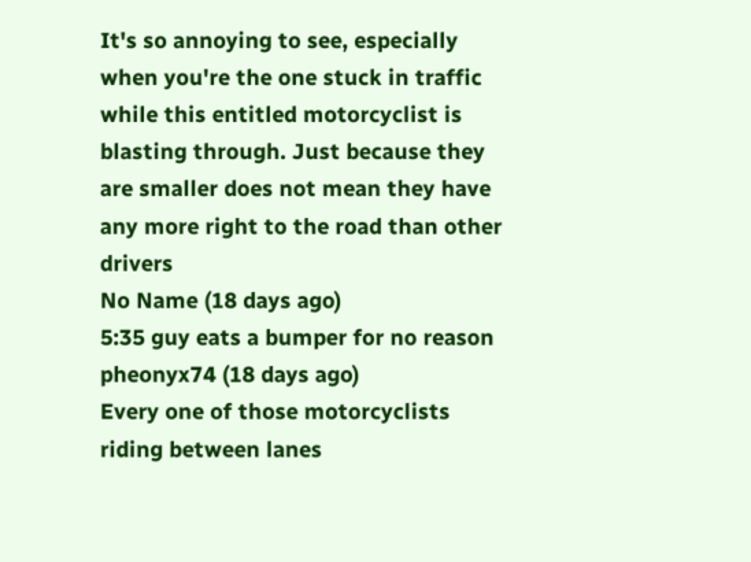It's so annoying to see, especially when you're the one stuck in traffic while this entitled motorcyclist is blasting through. Just because they are smaller does not mean they have any more right to the road than other drivers
No Name (18 days ago)
5:35 guy eats a bumper for no reason
pheonyx74 (18 days ago)
Every one of those motorcyclists riding between lanes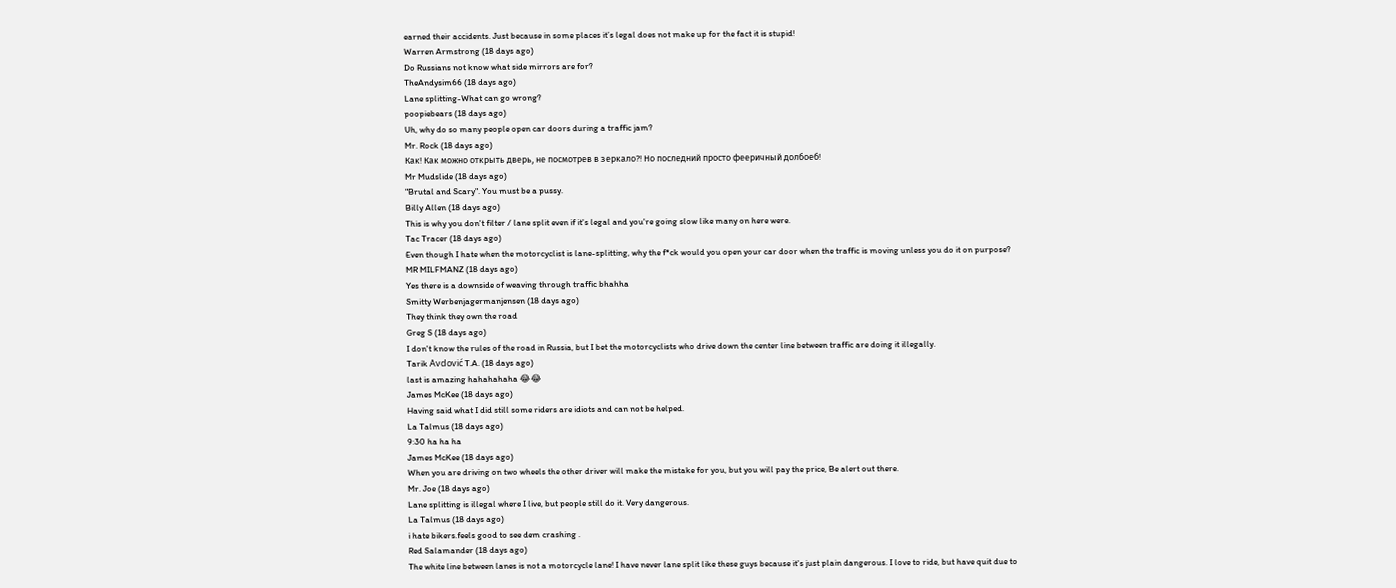earned their accidents. Just because in some places it’s legal does not make up for the fact it is stupid!
Warren Armstrong (18 days ago)
Do Russians not know what side mirrors are for?
TheAndysim66 (18 days ago)
Lane splitting-What can go wrong?
poopiebears (18 days ago)
Uh, why do so many people open car doors during a traffic jam?
Mr. Rock (18 days ago)
Как! Как можно открыть дверь, не посмотрев в зеркало?! Но последний просто фееричный долбоеб!
Mr Mudslide (18 days ago)
"Brutal and Scary". You must be a pussy.
Billy Allen (18 days ago)
This is why you don't filter / lane split even if it's legal and you're going slow like many on here were.
Tac Tracer (18 days ago)
Even though I hate when the motorcyclist is lane-splitting, why the f*ck would you open your car door when the traffic is moving unless you do it on purpose?
MR MILFMANZ (18 days ago)
Yes there is a downside of weaving through traffic bhahha
Smitty Werbenjagermanjensen (18 days ago)
They think they own the road
Greg S (18 days ago)
I don't know the rules of the road in Russia, but I bet the motorcyclists who drive down the center line between traffic are doing it illegally.
Tarik Avdović T.A. (18 days ago)
last is amazing hahahahaha 😂😂
James McKee (18 days ago)
Having said what I did still some riders are idiots and can not be helped.
La Talmus (18 days ago)
9:30 ha ha ha
James McKee (18 days ago)
When you are driving on two wheels the other driver will make the mistake for you, but you will pay the price, Be alert out there.
Mr. Joe (18 days ago)
Lane splitting is illegal where I live, but people still do it. Very dangerous.
La Talmus (18 days ago)
i hate bikers.feels good to see dem crashing .
Red Salamander (18 days ago)
The white line between lanes is not a motorcycle lane! I have never lane split like these guys because it's just plain dangerous. I love to ride, but have quit due to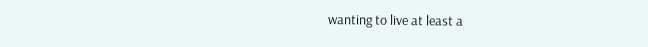wanting to live at least a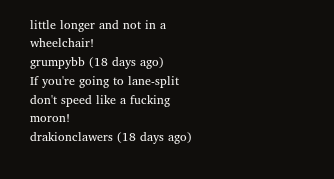little longer and not in a wheelchair!
grumpybb (18 days ago)
If you're going to lane-split don't speed like a fucking moron!
drakionclawers (18 days ago)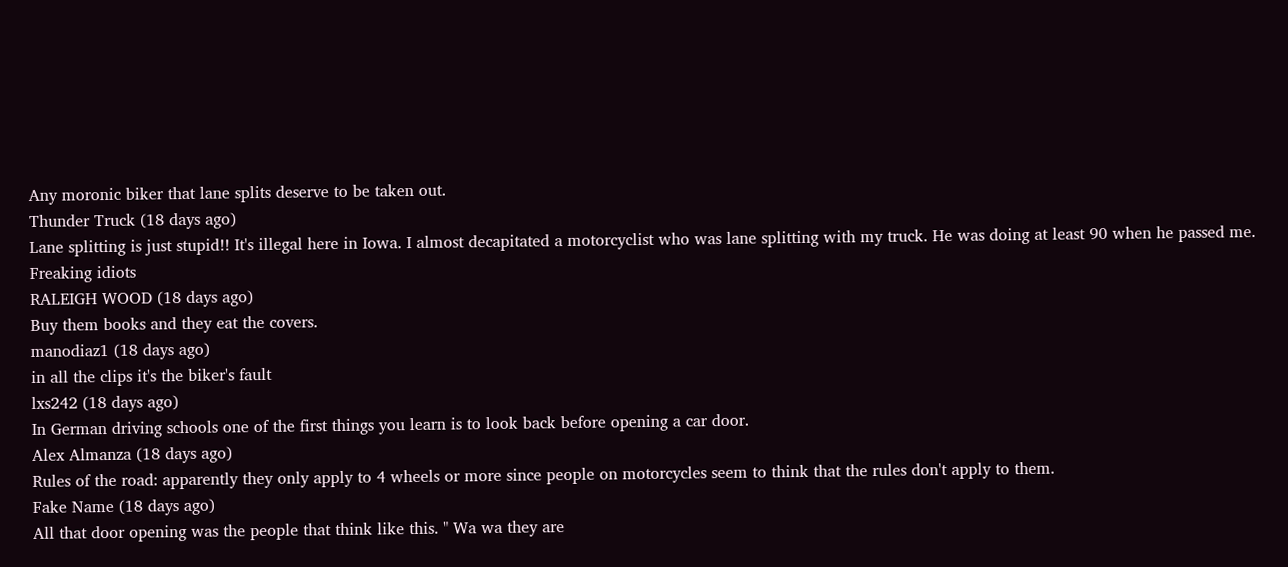Any moronic biker that lane splits deserve to be taken out.
Thunder Truck (18 days ago)
Lane splitting is just stupid!! It's illegal here in Iowa. I almost decapitated a motorcyclist who was lane splitting with my truck. He was doing at least 90 when he passed me. Freaking idiots
RALEIGH WOOD (18 days ago)
Buy them books and they eat the covers.
manodiaz1 (18 days ago)
in all the clips it's the biker's fault
lxs242 (18 days ago)
In German driving schools one of the first things you learn is to look back before opening a car door.
Alex Almanza (18 days ago)
Rules of the road: apparently they only apply to 4 wheels or more since people on motorcycles seem to think that the rules don't apply to them.
Fake Name (18 days ago)
All that door opening was the people that think like this. " Wa wa they are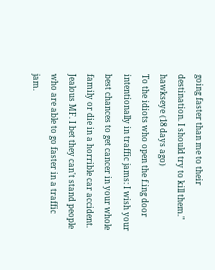going faster than me to their destination. I should try to kill them."
hawkseye (18 days ago)
To the idiots who open the f.ing door intentionally in traffic jams: I wish your best chances to get cancer in your whole family or die in a horrible car accident. Jealous MF. I bet they can't stand people who are able to go faster in a traffic jam.